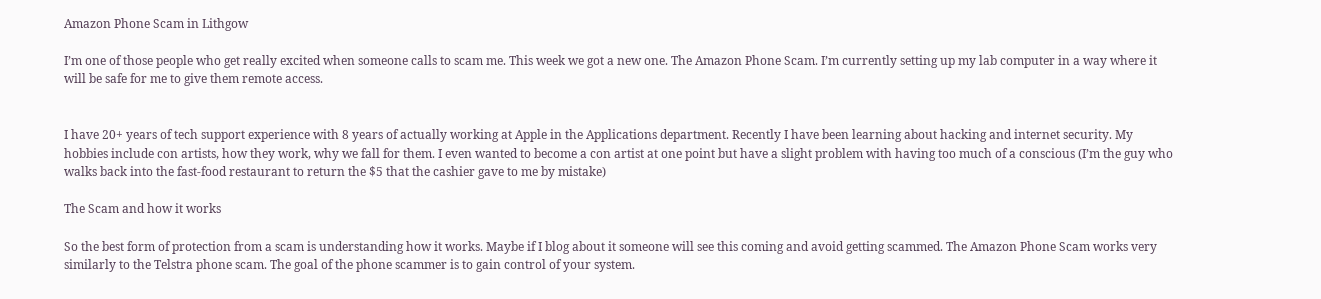Amazon Phone Scam in Lithgow

I’m one of those people who get really excited when someone calls to scam me. This week we got a new one. The Amazon Phone Scam. I’m currently setting up my lab computer in a way where it will be safe for me to give them remote access.


I have 20+ years of tech support experience with 8 years of actually working at Apple in the Applications department. Recently I have been learning about hacking and internet security. My hobbies include con artists, how they work, why we fall for them. I even wanted to become a con artist at one point but have a slight problem with having too much of a conscious (I’m the guy who walks back into the fast-food restaurant to return the $5 that the cashier gave to me by mistake)

The Scam and how it works

So the best form of protection from a scam is understanding how it works. Maybe if I blog about it someone will see this coming and avoid getting scammed. The Amazon Phone Scam works very similarly to the Telstra phone scam. The goal of the phone scammer is to gain control of your system.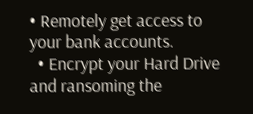• Remotely get access to your bank accounts.
  • Encrypt your Hard Drive and ransoming the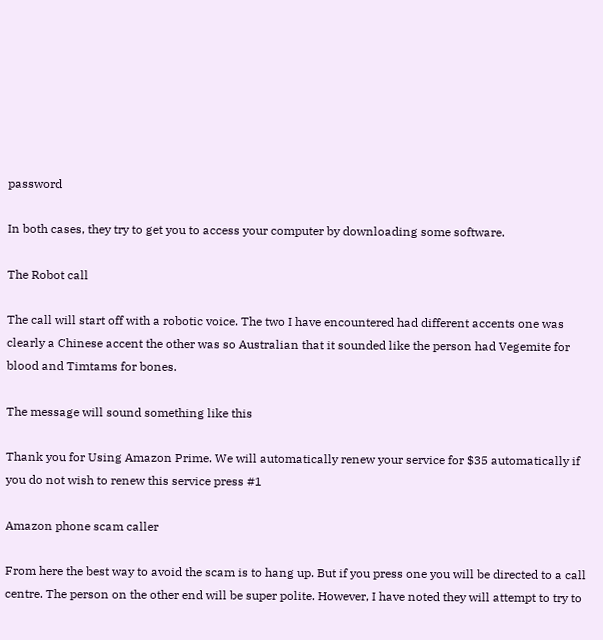password

In both cases, they try to get you to access your computer by downloading some software.

The Robot call

The call will start off with a robotic voice. The two I have encountered had different accents one was clearly a Chinese accent the other was so Australian that it sounded like the person had Vegemite for blood and Timtams for bones.

The message will sound something like this

Thank you for Using Amazon Prime. We will automatically renew your service for $35 automatically if you do not wish to renew this service press #1

Amazon phone scam caller

From here the best way to avoid the scam is to hang up. But if you press one you will be directed to a call centre. The person on the other end will be super polite. However, I have noted they will attempt to try to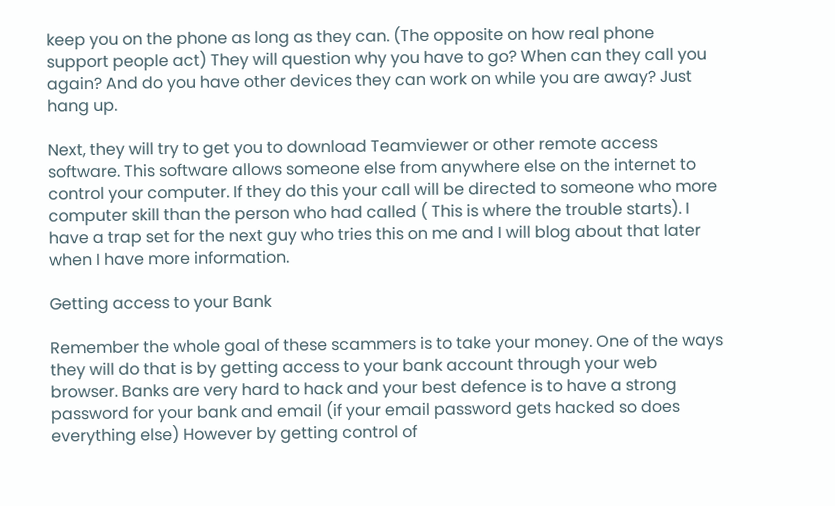keep you on the phone as long as they can. (The opposite on how real phone support people act) They will question why you have to go? When can they call you again? And do you have other devices they can work on while you are away? Just hang up.

Next, they will try to get you to download Teamviewer or other remote access software. This software allows someone else from anywhere else on the internet to control your computer. If they do this your call will be directed to someone who more computer skill than the person who had called ( This is where the trouble starts). I have a trap set for the next guy who tries this on me and I will blog about that later when I have more information.

Getting access to your Bank

Remember the whole goal of these scammers is to take your money. One of the ways they will do that is by getting access to your bank account through your web browser. Banks are very hard to hack and your best defence is to have a strong password for your bank and email (if your email password gets hacked so does everything else) However by getting control of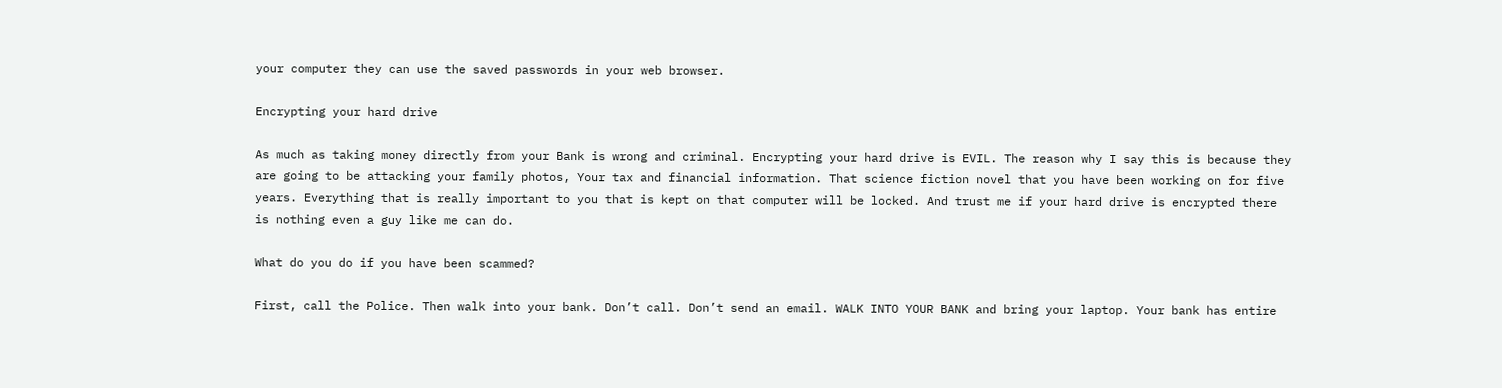your computer they can use the saved passwords in your web browser.

Encrypting your hard drive

As much as taking money directly from your Bank is wrong and criminal. Encrypting your hard drive is EVIL. The reason why I say this is because they are going to be attacking your family photos, Your tax and financial information. That science fiction novel that you have been working on for five years. Everything that is really important to you that is kept on that computer will be locked. And trust me if your hard drive is encrypted there is nothing even a guy like me can do.

What do you do if you have been scammed?

First, call the Police. Then walk into your bank. Don’t call. Don’t send an email. WALK INTO YOUR BANK and bring your laptop. Your bank has entire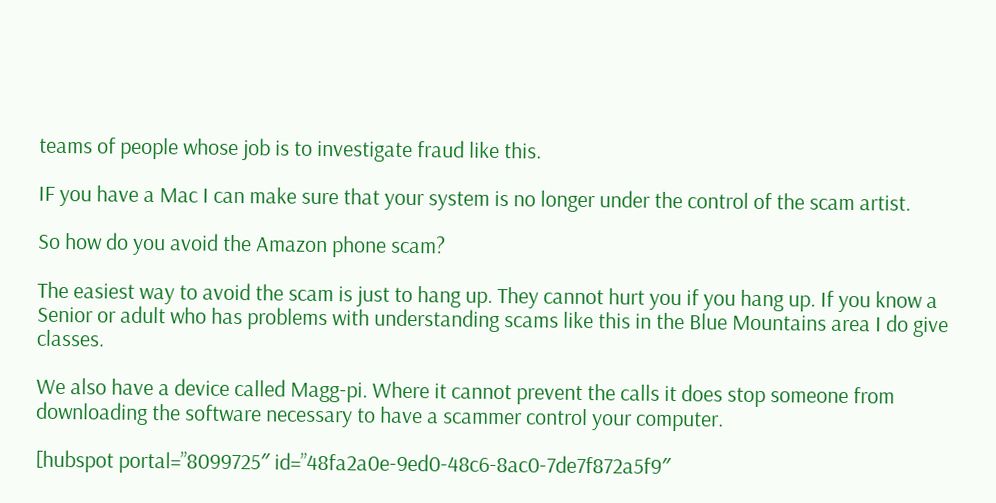teams of people whose job is to investigate fraud like this.

IF you have a Mac I can make sure that your system is no longer under the control of the scam artist.

So how do you avoid the Amazon phone scam?

The easiest way to avoid the scam is just to hang up. They cannot hurt you if you hang up. If you know a Senior or adult who has problems with understanding scams like this in the Blue Mountains area I do give classes.

We also have a device called Magg-pi. Where it cannot prevent the calls it does stop someone from downloading the software necessary to have a scammer control your computer.

[hubspot portal=”8099725″ id=”48fa2a0e-9ed0-48c6-8ac0-7de7f872a5f9″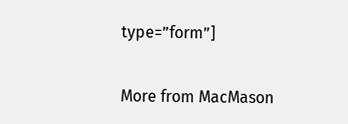type=”form”]


More from MacMason